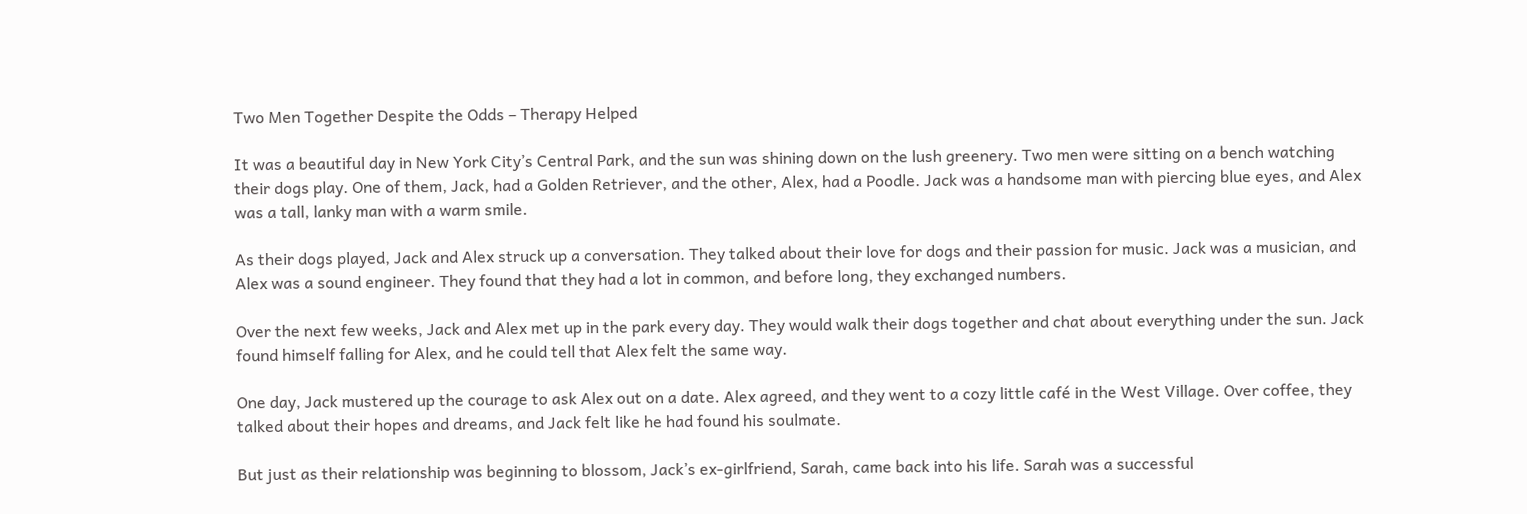Two Men Together Despite the Odds – Therapy Helped

It was a beautiful day in New York City’s Central Park, and the sun was shining down on the lush greenery. Two men were sitting on a bench watching their dogs play. One of them, Jack, had a Golden Retriever, and the other, Alex, had a Poodle. Jack was a handsome man with piercing blue eyes, and Alex was a tall, lanky man with a warm smile.

As their dogs played, Jack and Alex struck up a conversation. They talked about their love for dogs and their passion for music. Jack was a musician, and Alex was a sound engineer. They found that they had a lot in common, and before long, they exchanged numbers.

Over the next few weeks, Jack and Alex met up in the park every day. They would walk their dogs together and chat about everything under the sun. Jack found himself falling for Alex, and he could tell that Alex felt the same way.

One day, Jack mustered up the courage to ask Alex out on a date. Alex agreed, and they went to a cozy little café in the West Village. Over coffee, they talked about their hopes and dreams, and Jack felt like he had found his soulmate.

But just as their relationship was beginning to blossom, Jack’s ex-girlfriend, Sarah, came back into his life. Sarah was a successful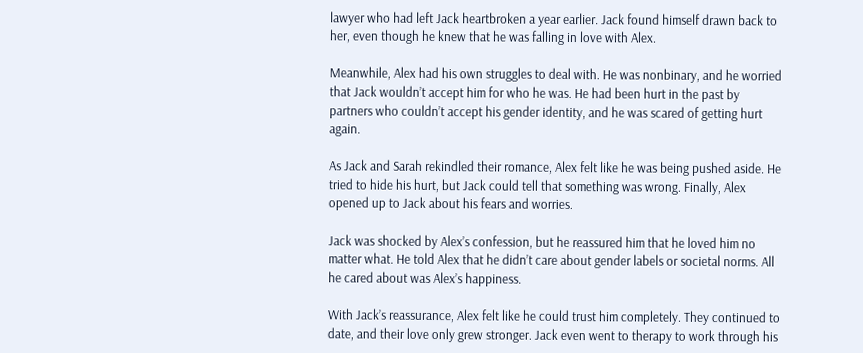lawyer who had left Jack heartbroken a year earlier. Jack found himself drawn back to her, even though he knew that he was falling in love with Alex.

Meanwhile, Alex had his own struggles to deal with. He was nonbinary, and he worried that Jack wouldn’t accept him for who he was. He had been hurt in the past by partners who couldn’t accept his gender identity, and he was scared of getting hurt again.

As Jack and Sarah rekindled their romance, Alex felt like he was being pushed aside. He tried to hide his hurt, but Jack could tell that something was wrong. Finally, Alex opened up to Jack about his fears and worries.

Jack was shocked by Alex’s confession, but he reassured him that he loved him no matter what. He told Alex that he didn’t care about gender labels or societal norms. All he cared about was Alex’s happiness.

With Jack’s reassurance, Alex felt like he could trust him completely. They continued to date, and their love only grew stronger. Jack even went to therapy to work through his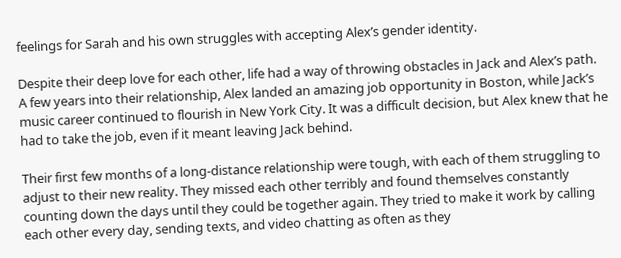feelings for Sarah and his own struggles with accepting Alex’s gender identity.

Despite their deep love for each other, life had a way of throwing obstacles in Jack and Alex’s path. A few years into their relationship, Alex landed an amazing job opportunity in Boston, while Jack’s music career continued to flourish in New York City. It was a difficult decision, but Alex knew that he had to take the job, even if it meant leaving Jack behind.

Their first few months of a long-distance relationship were tough, with each of them struggling to adjust to their new reality. They missed each other terribly and found themselves constantly counting down the days until they could be together again. They tried to make it work by calling each other every day, sending texts, and video chatting as often as they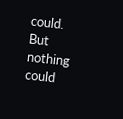could. But nothing could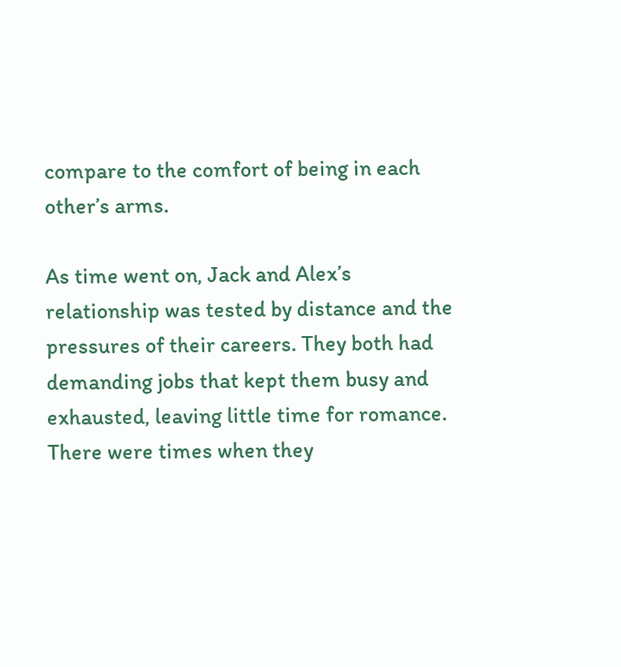compare to the comfort of being in each other’s arms.

As time went on, Jack and Alex’s relationship was tested by distance and the pressures of their careers. They both had demanding jobs that kept them busy and exhausted, leaving little time for romance. There were times when they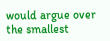would argue over the smallest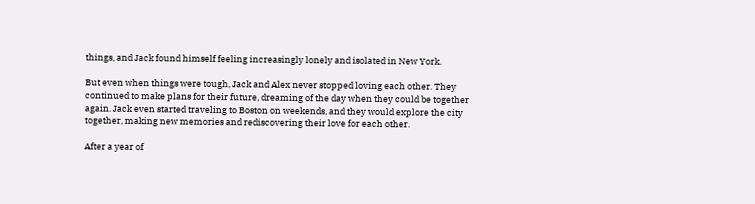things, and Jack found himself feeling increasingly lonely and isolated in New York.

But even when things were tough, Jack and Alex never stopped loving each other. They continued to make plans for their future, dreaming of the day when they could be together again. Jack even started traveling to Boston on weekends, and they would explore the city together, making new memories and rediscovering their love for each other.

After a year of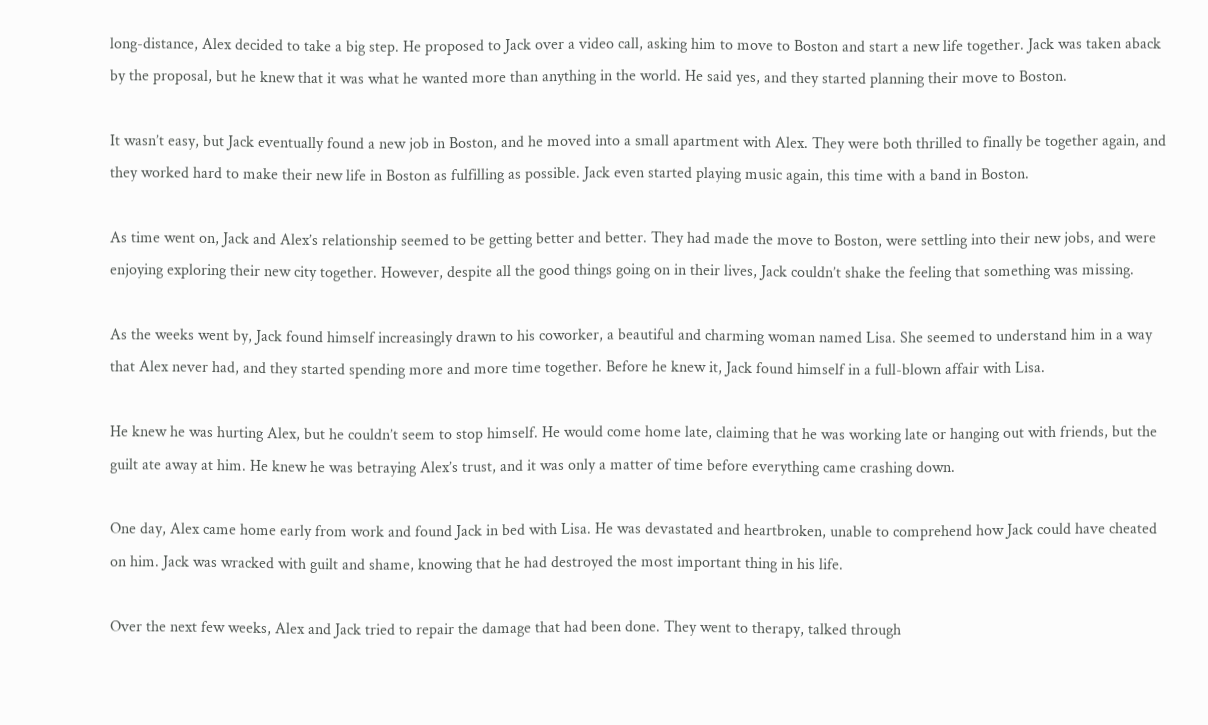long-distance, Alex decided to take a big step. He proposed to Jack over a video call, asking him to move to Boston and start a new life together. Jack was taken aback by the proposal, but he knew that it was what he wanted more than anything in the world. He said yes, and they started planning their move to Boston.

It wasn’t easy, but Jack eventually found a new job in Boston, and he moved into a small apartment with Alex. They were both thrilled to finally be together again, and they worked hard to make their new life in Boston as fulfilling as possible. Jack even started playing music again, this time with a band in Boston.

As time went on, Jack and Alex’s relationship seemed to be getting better and better. They had made the move to Boston, were settling into their new jobs, and were enjoying exploring their new city together. However, despite all the good things going on in their lives, Jack couldn’t shake the feeling that something was missing.

As the weeks went by, Jack found himself increasingly drawn to his coworker, a beautiful and charming woman named Lisa. She seemed to understand him in a way that Alex never had, and they started spending more and more time together. Before he knew it, Jack found himself in a full-blown affair with Lisa.

He knew he was hurting Alex, but he couldn’t seem to stop himself. He would come home late, claiming that he was working late or hanging out with friends, but the guilt ate away at him. He knew he was betraying Alex’s trust, and it was only a matter of time before everything came crashing down.

One day, Alex came home early from work and found Jack in bed with Lisa. He was devastated and heartbroken, unable to comprehend how Jack could have cheated on him. Jack was wracked with guilt and shame, knowing that he had destroyed the most important thing in his life.

Over the next few weeks, Alex and Jack tried to repair the damage that had been done. They went to therapy, talked through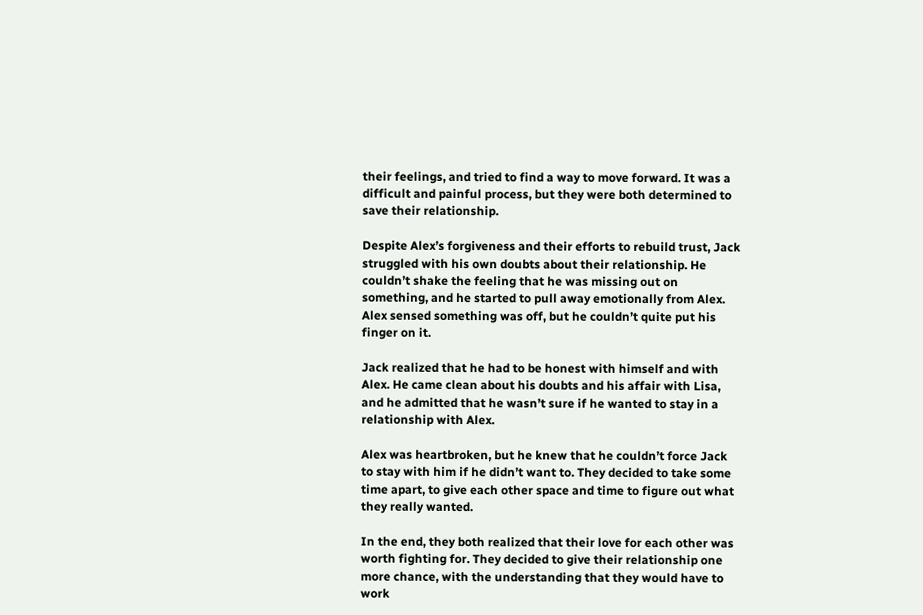their feelings, and tried to find a way to move forward. It was a difficult and painful process, but they were both determined to save their relationship.

Despite Alex’s forgiveness and their efforts to rebuild trust, Jack struggled with his own doubts about their relationship. He couldn’t shake the feeling that he was missing out on something, and he started to pull away emotionally from Alex. Alex sensed something was off, but he couldn’t quite put his finger on it.

Jack realized that he had to be honest with himself and with Alex. He came clean about his doubts and his affair with Lisa, and he admitted that he wasn’t sure if he wanted to stay in a relationship with Alex.

Alex was heartbroken, but he knew that he couldn’t force Jack to stay with him if he didn’t want to. They decided to take some time apart, to give each other space and time to figure out what they really wanted.

In the end, they both realized that their love for each other was worth fighting for. They decided to give their relationship one more chance, with the understanding that they would have to work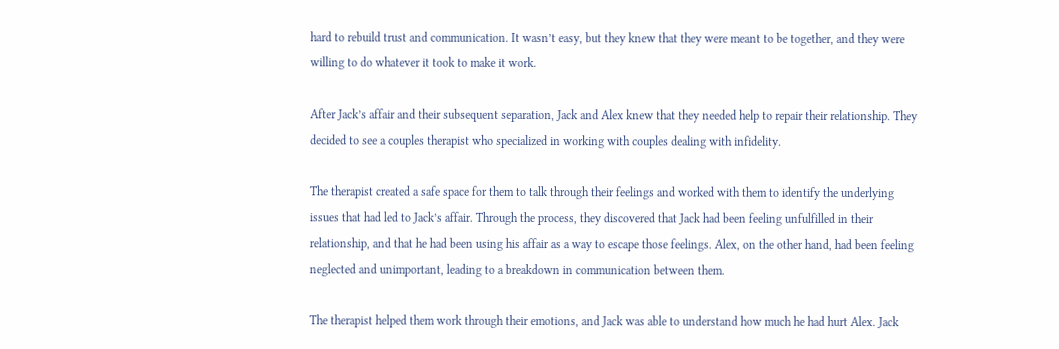hard to rebuild trust and communication. It wasn’t easy, but they knew that they were meant to be together, and they were willing to do whatever it took to make it work.

After Jack’s affair and their subsequent separation, Jack and Alex knew that they needed help to repair their relationship. They decided to see a couples therapist who specialized in working with couples dealing with infidelity.

The therapist created a safe space for them to talk through their feelings and worked with them to identify the underlying issues that had led to Jack’s affair. Through the process, they discovered that Jack had been feeling unfulfilled in their relationship, and that he had been using his affair as a way to escape those feelings. Alex, on the other hand, had been feeling neglected and unimportant, leading to a breakdown in communication between them.

The therapist helped them work through their emotions, and Jack was able to understand how much he had hurt Alex. Jack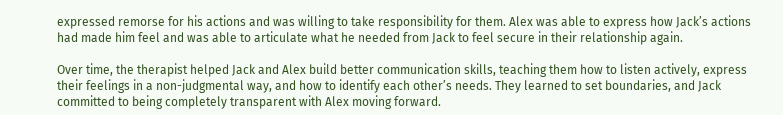expressed remorse for his actions and was willing to take responsibility for them. Alex was able to express how Jack’s actions had made him feel and was able to articulate what he needed from Jack to feel secure in their relationship again.

Over time, the therapist helped Jack and Alex build better communication skills, teaching them how to listen actively, express their feelings in a non-judgmental way, and how to identify each other’s needs. They learned to set boundaries, and Jack committed to being completely transparent with Alex moving forward.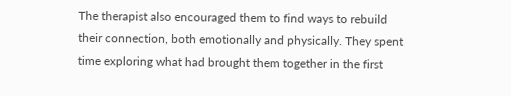The therapist also encouraged them to find ways to rebuild their connection, both emotionally and physically. They spent time exploring what had brought them together in the first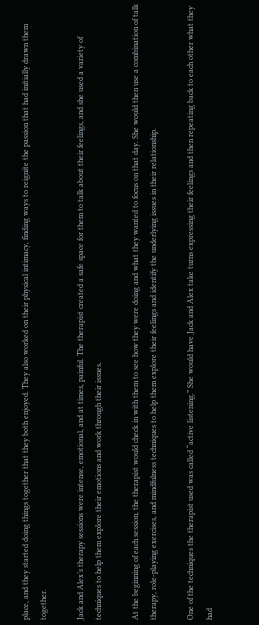place, and they started doing things together that they both enjoyed. They also worked on their physical intimacy, finding ways to reignite the passion that had initially drawn them together.

Jack and Alex’s therapy sessions were intense, emotional, and at times, painful. The therapist created a safe space for them to talk about their feelings, and she used a variety of techniques to help them explore their emotions and work through their issues.

At the beginning of each session, the therapist would check in with them to see how they were doing and what they wanted to focus on that day. She would then use a combination of talk therapy, role-playing exercises, and mindfulness techniques to help them explore their feelings and identify the underlying issues in their relationship.

One of the techniques the therapist used was called “active listening.” She would have Jack and Alex take turns expressing their feelings and then repeating back to each other what they had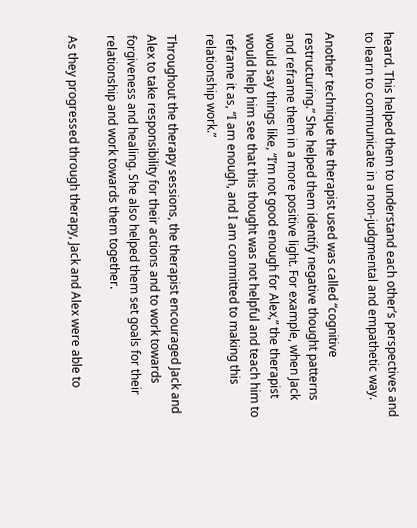heard. This helped them to understand each other’s perspectives and to learn to communicate in a non-judgmental and empathetic way.

Another technique the therapist used was called “cognitive restructuring.” She helped them identify negative thought patterns and reframe them in a more positive light. For example, when Jack would say things like, “I’m not good enough for Alex,” the therapist would help him see that this thought was not helpful and teach him to reframe it as, “I am enough, and I am committed to making this relationship work.”

Throughout the therapy sessions, the therapist encouraged Jack and Alex to take responsibility for their actions and to work towards forgiveness and healing. She also helped them set goals for their relationship and work towards them together.

As they progressed through therapy, Jack and Alex were able to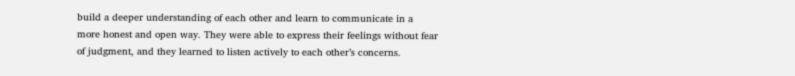build a deeper understanding of each other and learn to communicate in a more honest and open way. They were able to express their feelings without fear of judgment, and they learned to listen actively to each other’s concerns.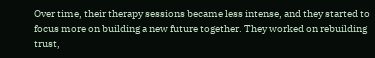Over time, their therapy sessions became less intense, and they started to focus more on building a new future together. They worked on rebuilding trust,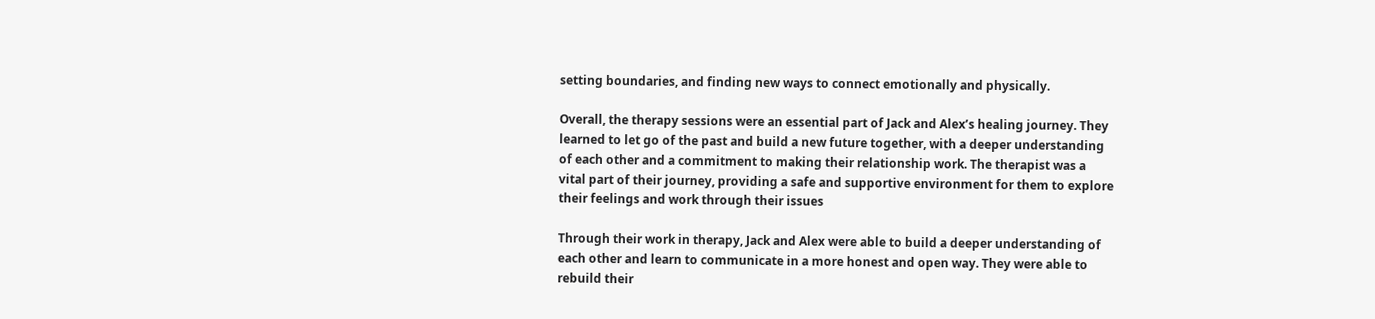setting boundaries, and finding new ways to connect emotionally and physically.

Overall, the therapy sessions were an essential part of Jack and Alex’s healing journey. They learned to let go of the past and build a new future together, with a deeper understanding of each other and a commitment to making their relationship work. The therapist was a vital part of their journey, providing a safe and supportive environment for them to explore their feelings and work through their issues

Through their work in therapy, Jack and Alex were able to build a deeper understanding of each other and learn to communicate in a more honest and open way. They were able to rebuild their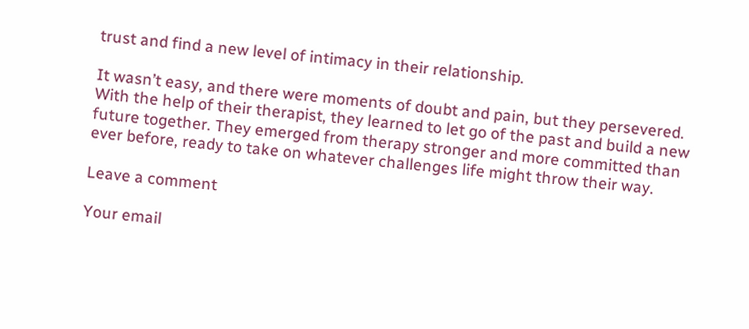trust and find a new level of intimacy in their relationship.

It wasn’t easy, and there were moments of doubt and pain, but they persevered. With the help of their therapist, they learned to let go of the past and build a new future together. They emerged from therapy stronger and more committed than ever before, ready to take on whatever challenges life might throw their way.

Leave a comment

Your email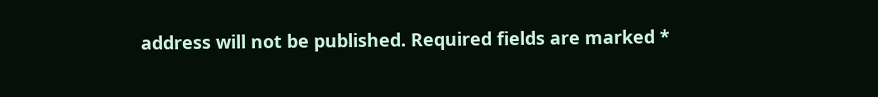address will not be published. Required fields are marked *